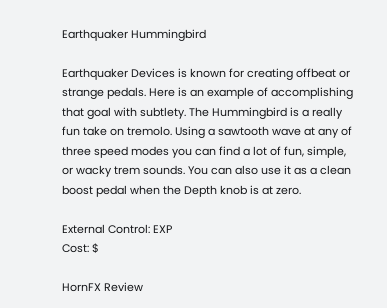Earthquaker Hummingbird

Earthquaker Devices is known for creating offbeat or strange pedals. Here is an example of accomplishing that goal with subtlety. The Hummingbird is a really fun take on tremolo. Using a sawtooth wave at any of three speed modes you can find a lot of fun, simple, or wacky trem sounds. You can also use it as a clean boost pedal when the Depth knob is at zero.

External Control: EXP
Cost: $

HornFX Review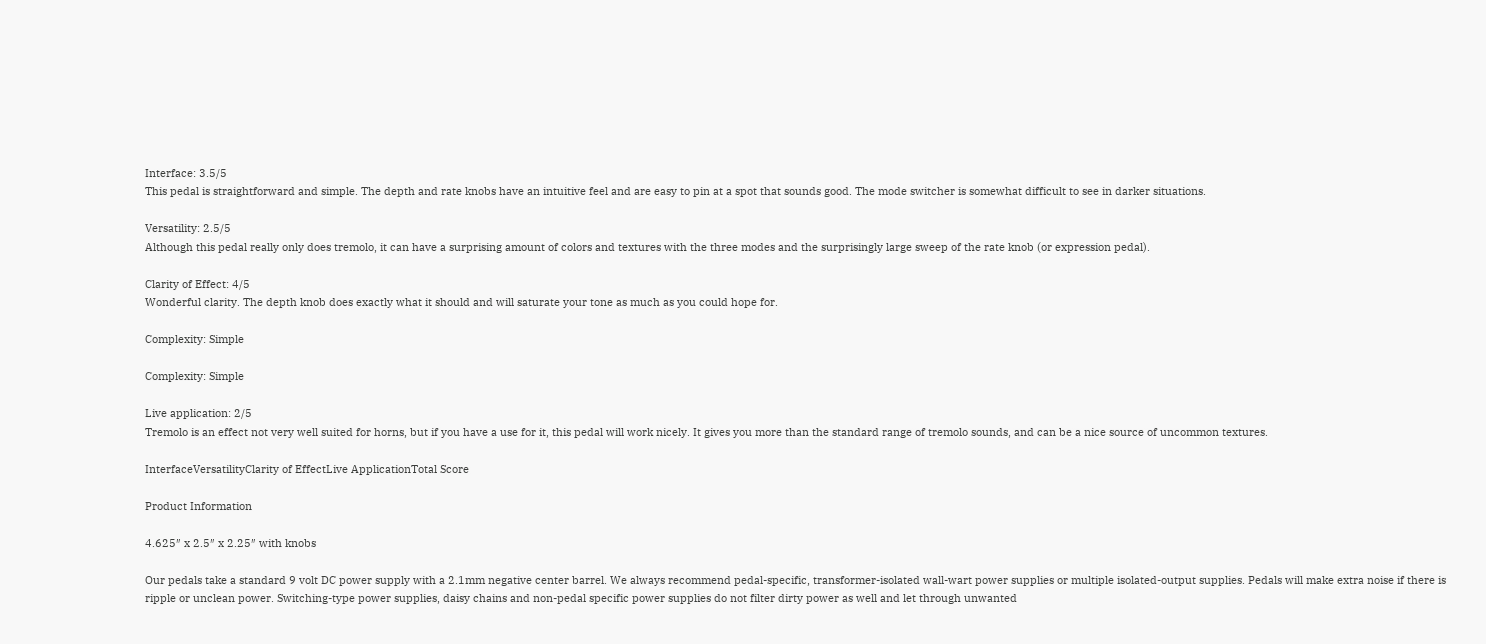Interface: 3.5/5
This pedal is straightforward and simple. The depth and rate knobs have an intuitive feel and are easy to pin at a spot that sounds good. The mode switcher is somewhat difficult to see in darker situations.

Versatility: 2.5/5
Although this pedal really only does tremolo, it can have a surprising amount of colors and textures with the three modes and the surprisingly large sweep of the rate knob (or expression pedal).

Clarity of Effect: 4/5
Wonderful clarity. The depth knob does exactly what it should and will saturate your tone as much as you could hope for.

Complexity: Simple

Complexity: Simple

Live application: 2/5
Tremolo is an effect not very well suited for horns, but if you have a use for it, this pedal will work nicely. It gives you more than the standard range of tremolo sounds, and can be a nice source of uncommon textures.

InterfaceVersatilityClarity of EffectLive ApplicationTotal Score

Product Information

4.625″ x 2.5″ x 2.25″ with knobs

Our pedals take a standard 9 volt DC power supply with a 2.1mm negative center barrel. We always recommend pedal-specific, transformer-isolated wall-wart power supplies or multiple isolated-output supplies. Pedals will make extra noise if there is ripple or unclean power. Switching-type power supplies, daisy chains and non-pedal specific power supplies do not filter dirty power as well and let through unwanted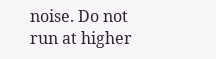noise. Do not run at higher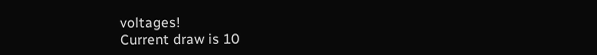voltages!
Current draw is 10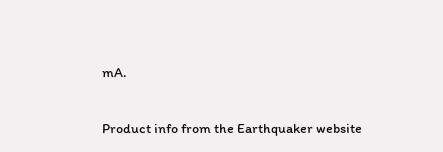mA.

Product info from the Earthquaker website